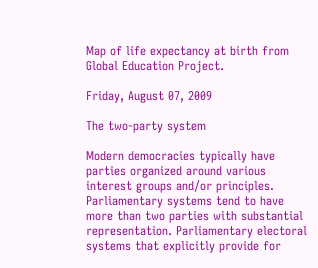Map of life expectancy at birth from Global Education Project.

Friday, August 07, 2009

The two-party system

Modern democracies typically have parties organized around various interest groups and/or principles. Parliamentary systems tend to have more than two parties with substantial representation. Parliamentary electoral systems that explicitly provide for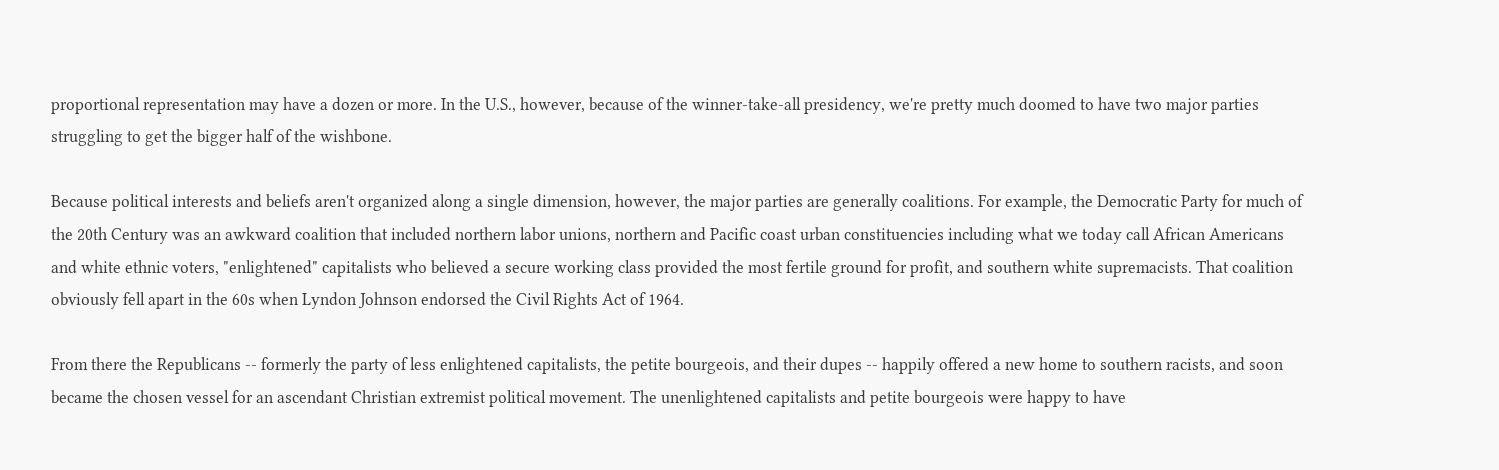proportional representation may have a dozen or more. In the U.S., however, because of the winner-take-all presidency, we're pretty much doomed to have two major parties struggling to get the bigger half of the wishbone.

Because political interests and beliefs aren't organized along a single dimension, however, the major parties are generally coalitions. For example, the Democratic Party for much of the 20th Century was an awkward coalition that included northern labor unions, northern and Pacific coast urban constituencies including what we today call African Americans and white ethnic voters, "enlightened" capitalists who believed a secure working class provided the most fertile ground for profit, and southern white supremacists. That coalition obviously fell apart in the 60s when Lyndon Johnson endorsed the Civil Rights Act of 1964.

From there the Republicans -- formerly the party of less enlightened capitalists, the petite bourgeois, and their dupes -- happily offered a new home to southern racists, and soon became the chosen vessel for an ascendant Christian extremist political movement. The unenlightened capitalists and petite bourgeois were happy to have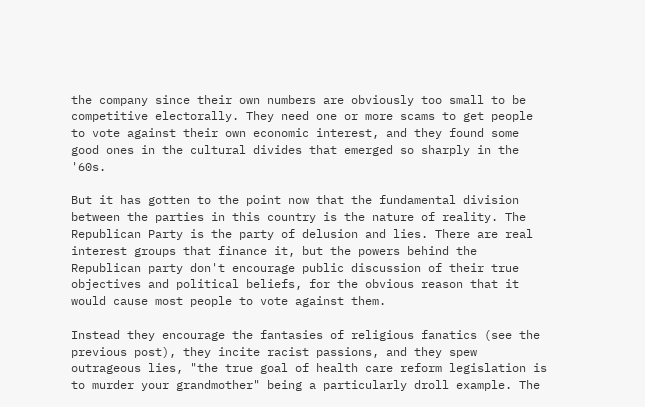the company since their own numbers are obviously too small to be competitive electorally. They need one or more scams to get people to vote against their own economic interest, and they found some good ones in the cultural divides that emerged so sharply in the '60s.

But it has gotten to the point now that the fundamental division between the parties in this country is the nature of reality. The Republican Party is the party of delusion and lies. There are real interest groups that finance it, but the powers behind the Republican party don't encourage public discussion of their true objectives and political beliefs, for the obvious reason that it would cause most people to vote against them.

Instead they encourage the fantasies of religious fanatics (see the previous post), they incite racist passions, and they spew outrageous lies, "the true goal of health care reform legislation is to murder your grandmother" being a particularly droll example. The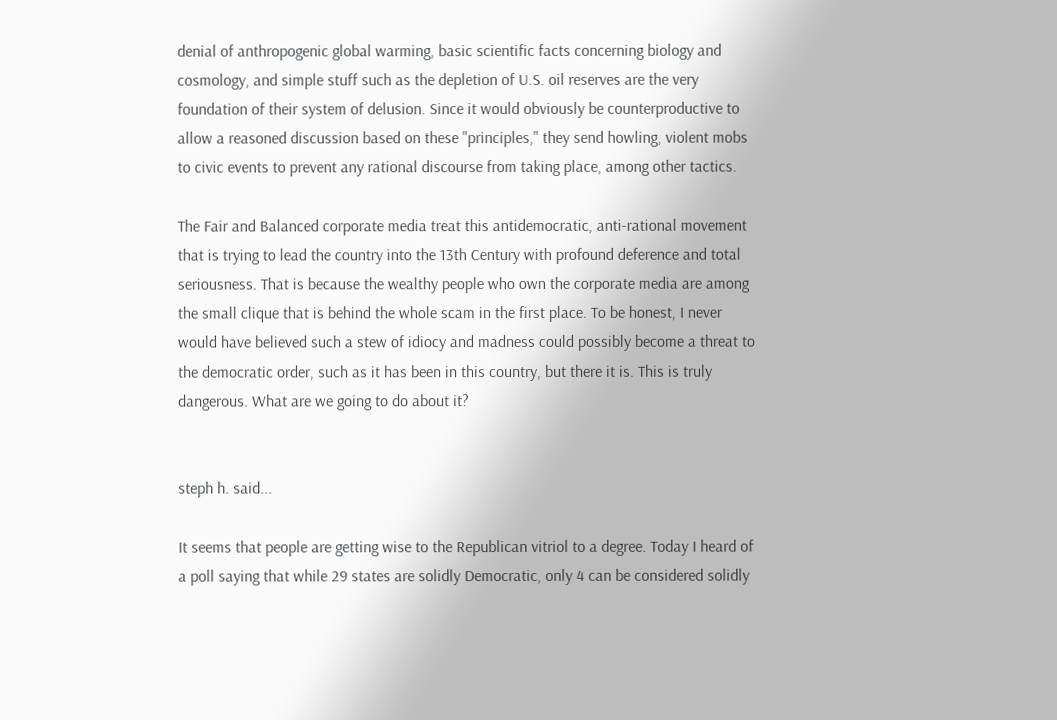denial of anthropogenic global warming, basic scientific facts concerning biology and cosmology, and simple stuff such as the depletion of U.S. oil reserves are the very foundation of their system of delusion. Since it would obviously be counterproductive to allow a reasoned discussion based on these "principles," they send howling, violent mobs to civic events to prevent any rational discourse from taking place, among other tactics.

The Fair and Balanced corporate media treat this antidemocratic, anti-rational movement that is trying to lead the country into the 13th Century with profound deference and total seriousness. That is because the wealthy people who own the corporate media are among the small clique that is behind the whole scam in the first place. To be honest, I never would have believed such a stew of idiocy and madness could possibly become a threat to the democratic order, such as it has been in this country, but there it is. This is truly dangerous. What are we going to do about it?


steph h. said...

It seems that people are getting wise to the Republican vitriol to a degree. Today I heard of a poll saying that while 29 states are solidly Democratic, only 4 can be considered solidly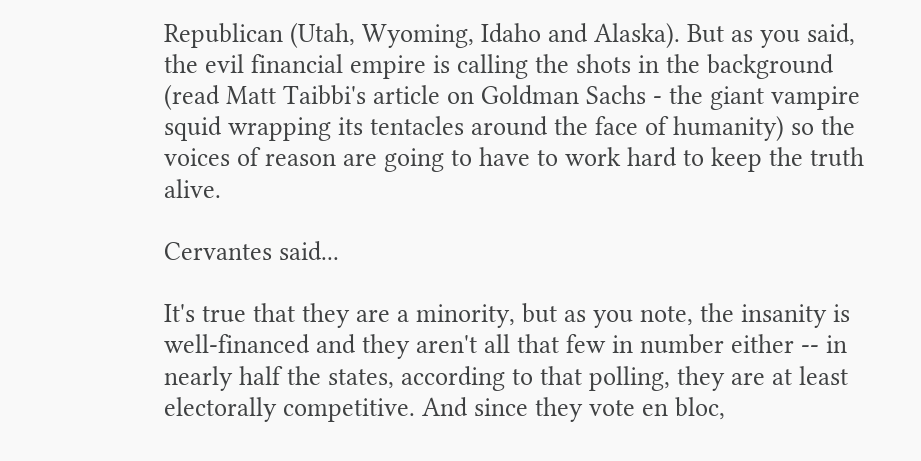Republican (Utah, Wyoming, Idaho and Alaska). But as you said, the evil financial empire is calling the shots in the background (read Matt Taibbi's article on Goldman Sachs - the giant vampire squid wrapping its tentacles around the face of humanity) so the voices of reason are going to have to work hard to keep the truth alive.

Cervantes said...

It's true that they are a minority, but as you note, the insanity is well-financed and they aren't all that few in number either -- in nearly half the states, according to that polling, they are at least electorally competitive. And since they vote en bloc,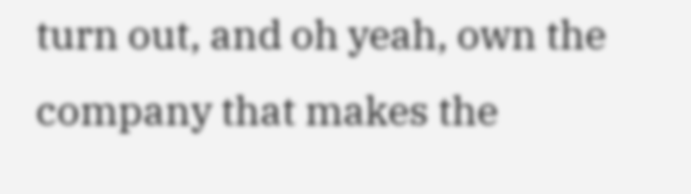turn out, and oh yeah, own the company that makes the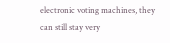electronic voting machines, they can still stay very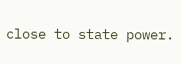close to state power.